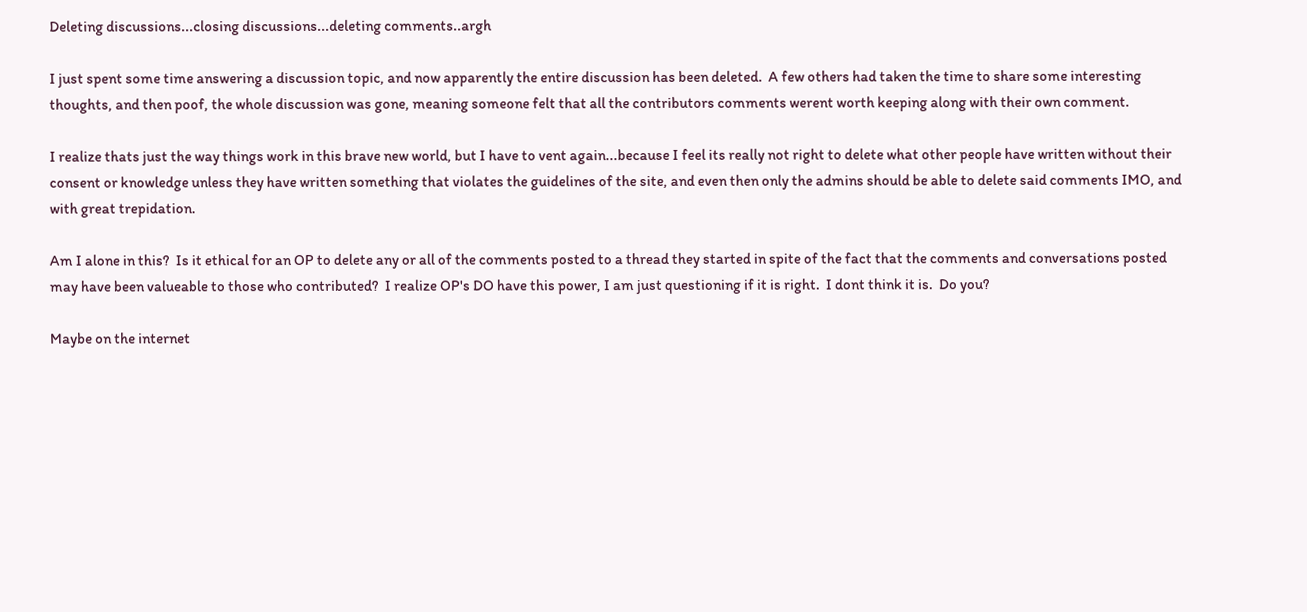Deleting discussions...closing discussions...deleting comments..argh

I just spent some time answering a discussion topic, and now apparently the entire discussion has been deleted.  A few others had taken the time to share some interesting thoughts, and then poof, the whole discussion was gone, meaning someone felt that all the contributors comments werent worth keeping along with their own comment.

I realize thats just the way things work in this brave new world, but I have to vent again...because I feel its really not right to delete what other people have written without their consent or knowledge unless they have written something that violates the guidelines of the site, and even then only the admins should be able to delete said comments IMO, and with great trepidation.

Am I alone in this?  Is it ethical for an OP to delete any or all of the comments posted to a thread they started in spite of the fact that the comments and conversations posted may have been valueable to those who contributed?  I realize OP's DO have this power, I am just questioning if it is right.  I dont think it is.  Do you?

Maybe on the internet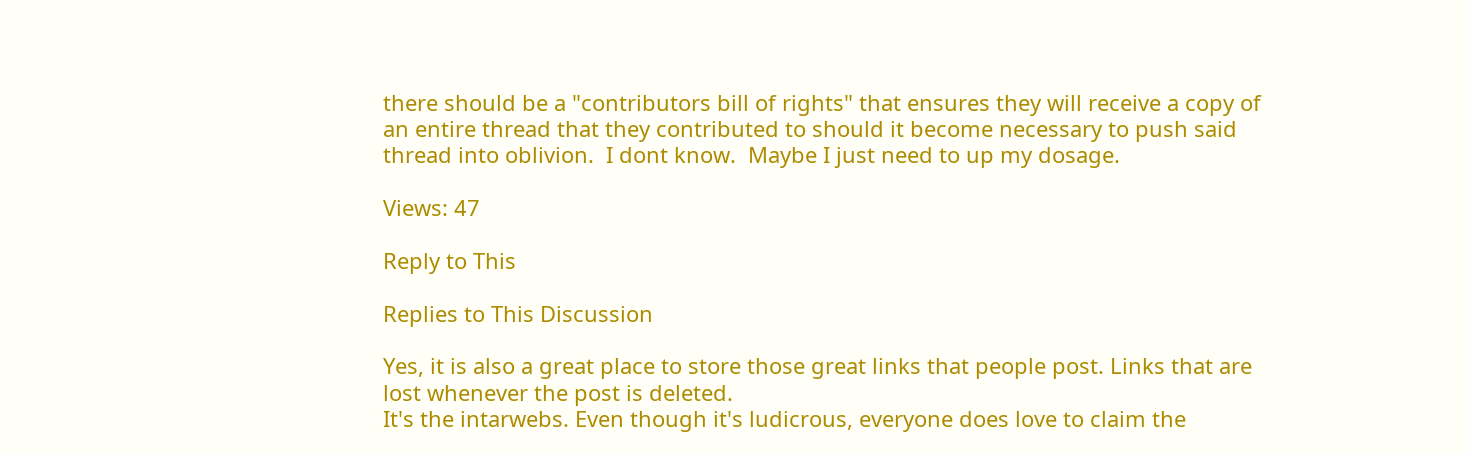there should be a "contributors bill of rights" that ensures they will receive a copy of an entire thread that they contributed to should it become necessary to push said thread into oblivion.  I dont know.  Maybe I just need to up my dosage.

Views: 47

Reply to This

Replies to This Discussion

Yes, it is also a great place to store those great links that people post. Links that are lost whenever the post is deleted.
It's the intarwebs. Even though it's ludicrous, everyone does love to claim the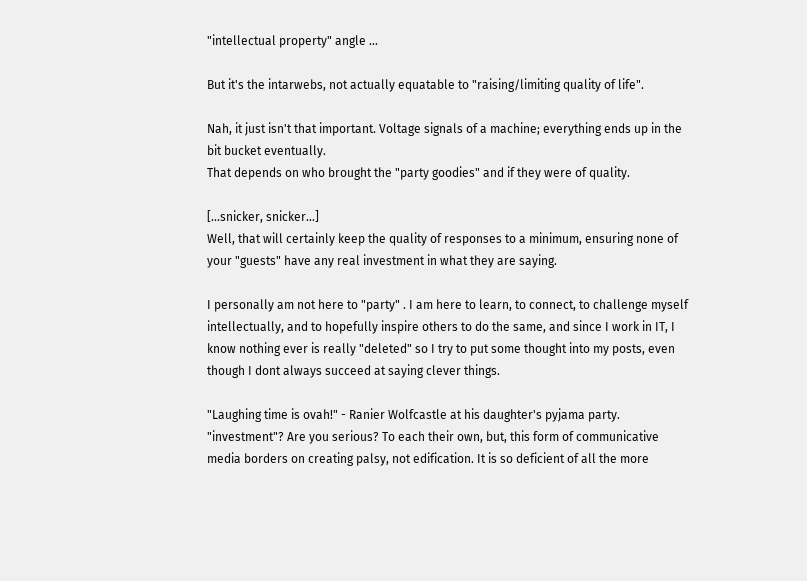"intellectual property" angle ...

But it's the intarwebs, not actually equatable to "raising/limiting quality of life".

Nah, it just isn't that important. Voltage signals of a machine; everything ends up in the bit bucket eventually.
That depends on who brought the "party goodies" and if they were of quality.

[...snicker, snicker...]
Well, that will certainly keep the quality of responses to a minimum, ensuring none of your "guests" have any real investment in what they are saying.

I personally am not here to "party" . I am here to learn, to connect, to challenge myself intellectually, and to hopefully inspire others to do the same, and since I work in IT, I know nothing ever is really "deleted" so I try to put some thought into my posts, even though I dont always succeed at saying clever things.

"Laughing time is ovah!" - Ranier Wolfcastle at his daughter's pyjama party.
"investment"? Are you serious? To each their own, but, this form of communicative media borders on creating palsy, not edification. It is so deficient of all the more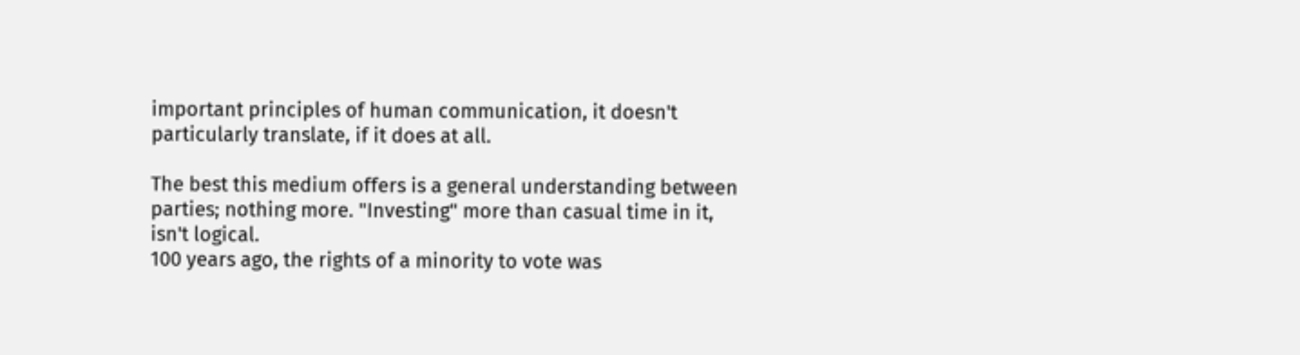important principles of human communication, it doesn't particularly translate, if it does at all.

The best this medium offers is a general understanding between parties; nothing more. "Investing" more than casual time in it, isn't logical.
100 years ago, the rights of a minority to vote was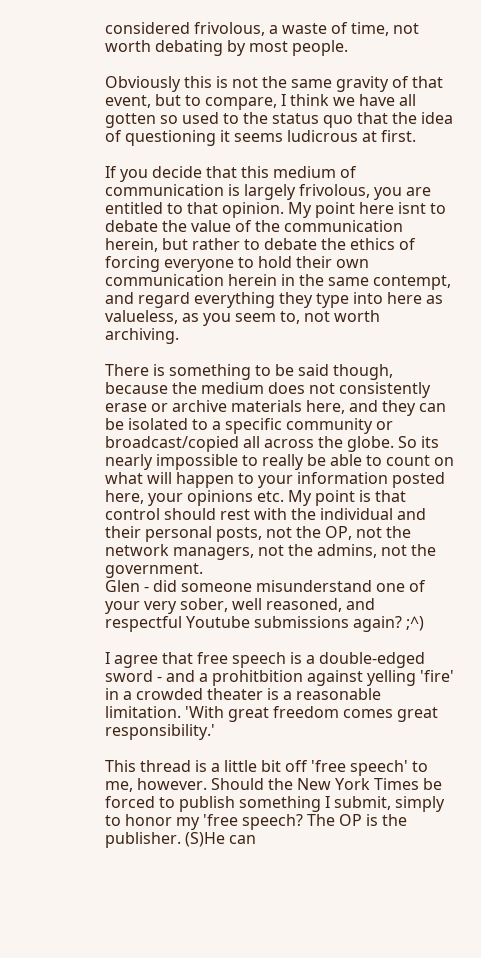considered frivolous, a waste of time, not worth debating by most people.

Obviously this is not the same gravity of that event, but to compare, I think we have all gotten so used to the status quo that the idea of questioning it seems ludicrous at first.

If you decide that this medium of communication is largely frivolous, you are entitled to that opinion. My point here isnt to debate the value of the communication herein, but rather to debate the ethics of forcing everyone to hold their own communication herein in the same contempt, and regard everything they type into here as valueless, as you seem to, not worth archiving.

There is something to be said though, because the medium does not consistently erase or archive materials here, and they can be isolated to a specific community or broadcast/copied all across the globe. So its nearly impossible to really be able to count on what will happen to your information posted here, your opinions etc. My point is that control should rest with the individual and their personal posts, not the OP, not the network managers, not the admins, not the government.
Glen - did someone misunderstand one of your very sober, well reasoned, and respectful Youtube submissions again? ;^)

I agree that free speech is a double-edged sword - and a prohitbition against yelling 'fire' in a crowded theater is a reasonable limitation. 'With great freedom comes great responsibility.'

This thread is a little bit off 'free speech' to me, however. Should the New York Times be forced to publish something I submit, simply to honor my 'free speech? The OP is the publisher. (S)He can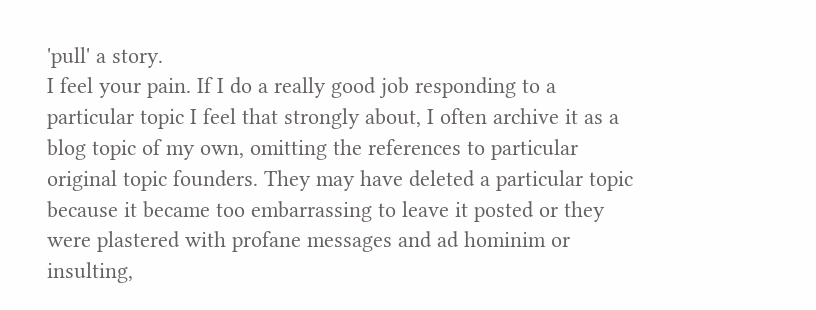'pull' a story.
I feel your pain. If I do a really good job responding to a particular topic I feel that strongly about, I often archive it as a blog topic of my own, omitting the references to particular original topic founders. They may have deleted a particular topic because it became too embarrassing to leave it posted or they were plastered with profane messages and ad hominim or insulting,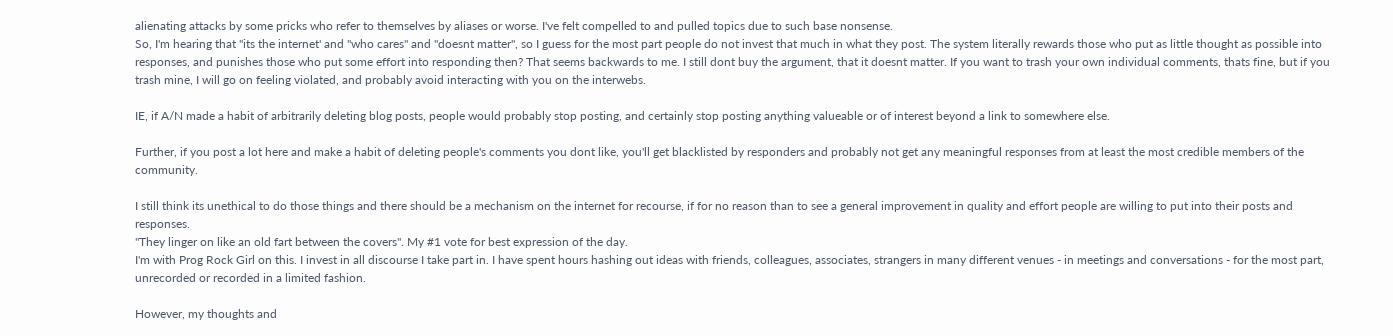alienating attacks by some pricks who refer to themselves by aliases or worse. I've felt compelled to and pulled topics due to such base nonsense.
So, I'm hearing that "its the internet' and "who cares" and "doesnt matter", so I guess for the most part people do not invest that much in what they post. The system literally rewards those who put as little thought as possible into responses, and punishes those who put some effort into responding then? That seems backwards to me. I still dont buy the argument, that it doesnt matter. If you want to trash your own individual comments, thats fine, but if you trash mine, I will go on feeling violated, and probably avoid interacting with you on the interwebs.

IE, if A/N made a habit of arbitrarily deleting blog posts, people would probably stop posting, and certainly stop posting anything valueable or of interest beyond a link to somewhere else.

Further, if you post a lot here and make a habit of deleting people's comments you dont like, you'll get blacklisted by responders and probably not get any meaningful responses from at least the most credible members of the community.

I still think its unethical to do those things and there should be a mechanism on the internet for recourse, if for no reason than to see a general improvement in quality and effort people are willing to put into their posts and responses.
"They linger on like an old fart between the covers". My #1 vote for best expression of the day.
I'm with Prog Rock Girl on this. I invest in all discourse I take part in. I have spent hours hashing out ideas with friends, colleagues, associates, strangers in many different venues - in meetings and conversations - for the most part, unrecorded or recorded in a limited fashion.

However, my thoughts and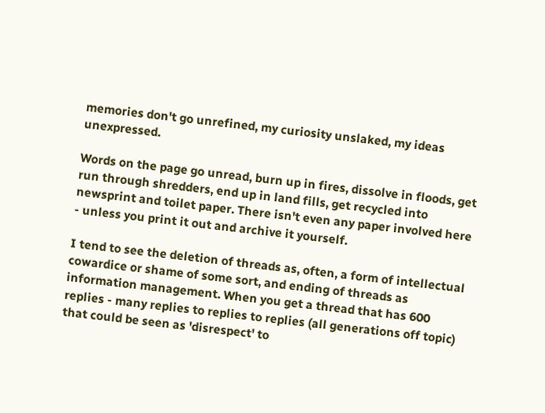memories don't go unrefined, my curiosity unslaked, my ideas unexpressed.

Words on the page go unread, burn up in fires, dissolve in floods, get run through shredders, end up in land fills, get recycled into newsprint and toilet paper. There isn't even any paper involved here - unless you print it out and archive it yourself.

I tend to see the deletion of threads as, often, a form of intellectual cowardice or shame of some sort, and ending of threads as information management. When you get a thread that has 600 replies - many replies to replies to replies (all generations off topic) that could be seen as 'disrespect' to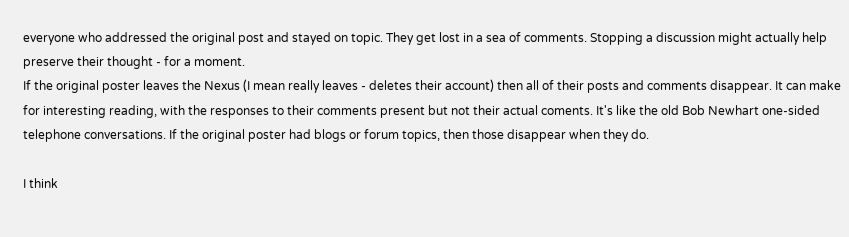everyone who addressed the original post and stayed on topic. They get lost in a sea of comments. Stopping a discussion might actually help preserve their thought - for a moment.
If the original poster leaves the Nexus (I mean really leaves - deletes their account) then all of their posts and comments disappear. It can make for interesting reading, with the responses to their comments present but not their actual coments. It's like the old Bob Newhart one-sided telephone conversations. If the original poster had blogs or forum topics, then those disappear when they do.

I think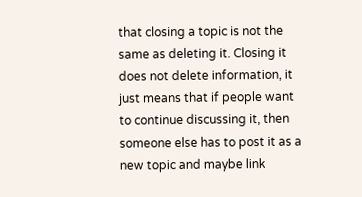that closing a topic is not the same as deleting it. Closing it does not delete information, it just means that if people want to continue discussing it, then someone else has to post it as a new topic and maybe link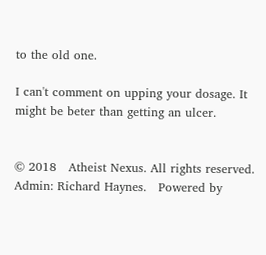to the old one.

I can't comment on upping your dosage. It might be beter than getting an ulcer.


© 2018   Atheist Nexus. All rights reserved. Admin: Richard Haynes.   Powered by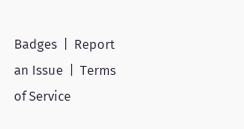Badges  |  Report an Issue  |  Terms of Service